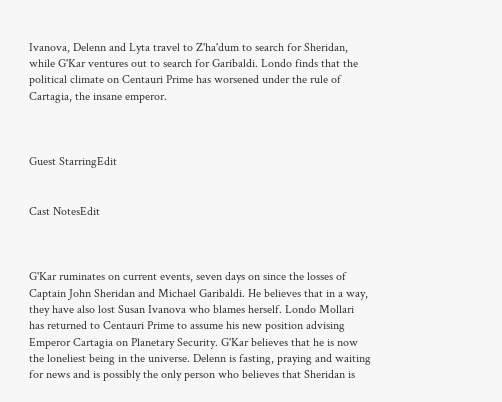Ivanova, Delenn and Lyta travel to Z'ha'dum to search for Sheridan, while G'Kar ventures out to search for Garibaldi. Londo finds that the political climate on Centauri Prime has worsened under the rule of Cartagia, the insane emperor.



Guest StarringEdit


Cast NotesEdit



G'Kar ruminates on current events, seven days on since the losses of Captain John Sheridan and Michael Garibaldi. He believes that in a way, they have also lost Susan Ivanova who blames herself. Londo Mollari has returned to Centauri Prime to assume his new position advising Emperor Cartagia on Planetary Security. G'Kar believes that he is now the loneliest being in the universe. Delenn is fasting, praying and waiting for news and is possibly the only person who believes that Sheridan is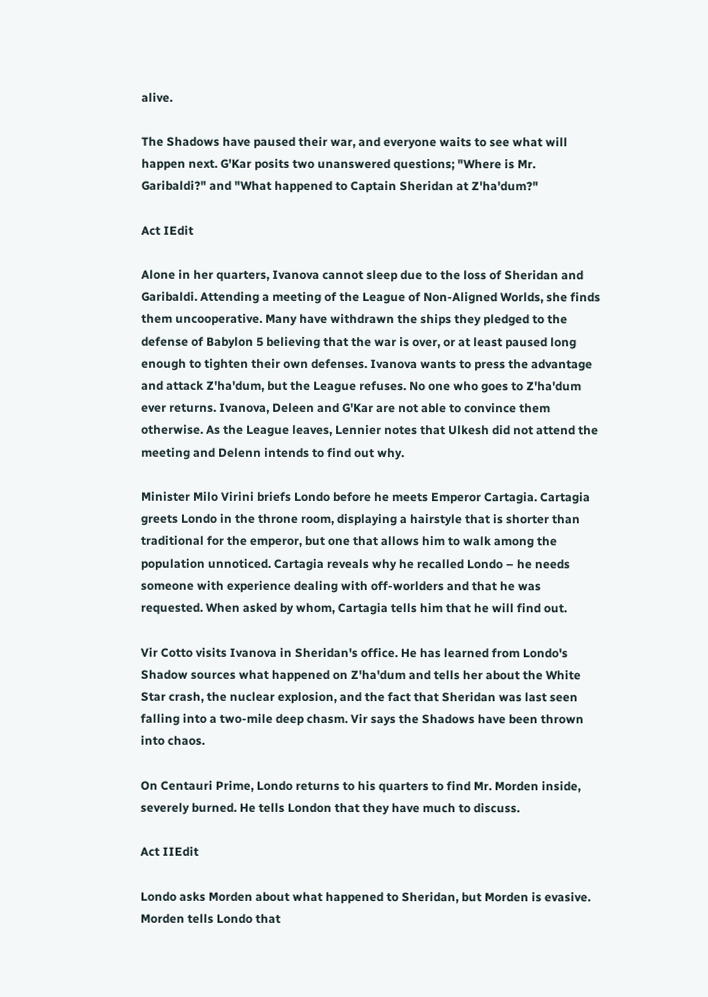alive.

The Shadows have paused their war, and everyone waits to see what will happen next. G'Kar posits two unanswered questions; "Where is Mr. Garibaldi?" and "What happened to Captain Sheridan at Z'ha'dum?"

Act IEdit

Alone in her quarters, Ivanova cannot sleep due to the loss of Sheridan and Garibaldi. Attending a meeting of the League of Non-Aligned Worlds, she finds them uncooperative. Many have withdrawn the ships they pledged to the defense of Babylon 5 believing that the war is over, or at least paused long enough to tighten their own defenses. Ivanova wants to press the advantage and attack Z'ha'dum, but the League refuses. No one who goes to Z'ha'dum ever returns. Ivanova, Deleen and G'Kar are not able to convince them otherwise. As the League leaves, Lennier notes that Ulkesh did not attend the meeting and Delenn intends to find out why.

Minister Milo Virini briefs Londo before he meets Emperor Cartagia. Cartagia greets Londo in the throne room, displaying a hairstyle that is shorter than traditional for the emperor, but one that allows him to walk among the population unnoticed. Cartagia reveals why he recalled Londo – he needs someone with experience dealing with off-worlders and that he was requested. When asked by whom, Cartagia tells him that he will find out.

Vir Cotto visits Ivanova in Sheridan's office. He has learned from Londo's Shadow sources what happened on Z'ha'dum and tells her about the White Star crash, the nuclear explosion, and the fact that Sheridan was last seen falling into a two-mile deep chasm. Vir says the Shadows have been thrown into chaos.

On Centauri Prime, Londo returns to his quarters to find Mr. Morden inside, severely burned. He tells London that they have much to discuss.

Act IIEdit

Londo asks Morden about what happened to Sheridan, but Morden is evasive. Morden tells Londo that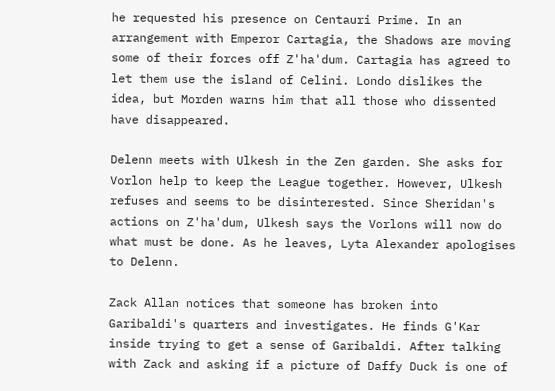he requested his presence on Centauri Prime. In an arrangement with Emperor Cartagia, the Shadows are moving some of their forces off Z'ha'dum. Cartagia has agreed to let them use the island of Celini. Londo dislikes the idea, but Morden warns him that all those who dissented have disappeared.

Delenn meets with Ulkesh in the Zen garden. She asks for Vorlon help to keep the League together. However, Ulkesh refuses and seems to be disinterested. Since Sheridan's actions on Z'ha'dum, Ulkesh says the Vorlons will now do what must be done. As he leaves, Lyta Alexander apologises to Delenn.

Zack Allan notices that someone has broken into Garibaldi's quarters and investigates. He finds G'Kar inside trying to get a sense of Garibaldi. After talking with Zack and asking if a picture of Daffy Duck is one of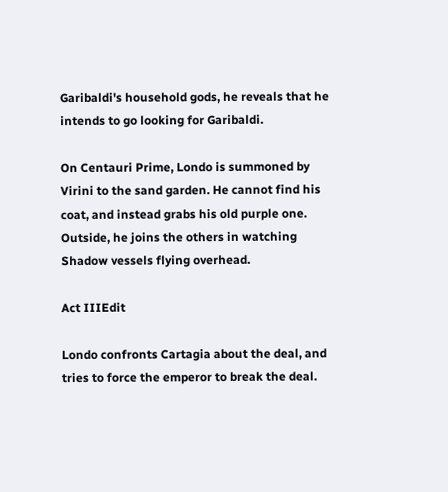Garibaldi's household gods, he reveals that he intends to go looking for Garibaldi.

On Centauri Prime, Londo is summoned by Virini to the sand garden. He cannot find his coat, and instead grabs his old purple one. Outside, he joins the others in watching Shadow vessels flying overhead.

Act IIIEdit

Londo confronts Cartagia about the deal, and tries to force the emperor to break the deal.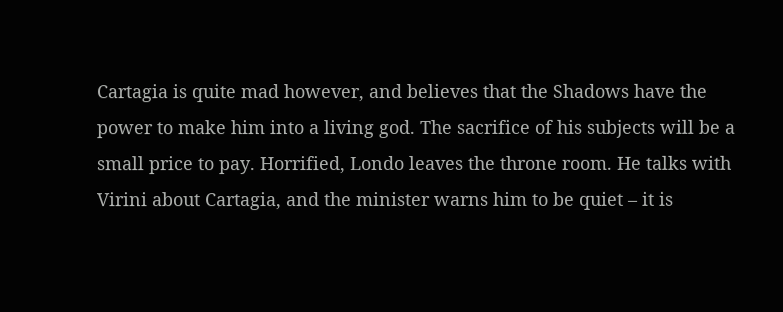Cartagia is quite mad however, and believes that the Shadows have the power to make him into a living god. The sacrifice of his subjects will be a small price to pay. Horrified, Londo leaves the throne room. He talks with Virini about Cartagia, and the minister warns him to be quiet – it is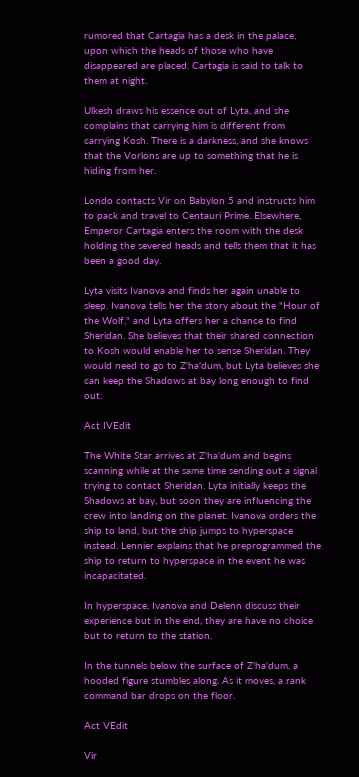rumored that Cartagia has a desk in the palace, upon which the heads of those who have disappeared are placed. Cartagia is said to talk to them at night.

Ulkesh draws his essence out of Lyta, and she complains that carrying him is different from carrying Kosh. There is a darkness, and she knows that the Vorlons are up to something that he is hiding from her.

Londo contacts Vir on Babylon 5 and instructs him to pack and travel to Centauri Prime. Elsewhere, Emperor Cartagia enters the room with the desk holding the severed heads and tells them that it has been a good day.

Lyta visits Ivanova and finds her again unable to sleep. Ivanova tells her the story about the "Hour of the Wolf," and Lyta offers her a chance to find Sheridan. She believes that their shared connection to Kosh would enable her to sense Sheridan. They would need to go to Z'ha'dum, but Lyta believes she can keep the Shadows at bay long enough to find out.

Act IVEdit

The White Star arrives at Z'ha'dum and begins scanning while at the same time sending out a signal trying to contact Sheridan. Lyta initially keeps the Shadows at bay, but soon they are influencing the crew into landing on the planet. Ivanova orders the ship to land, but the ship jumps to hyperspace instead. Lennier explains that he preprogrammed the ship to return to hyperspace in the event he was incapacitated.

In hyperspace, Ivanova and Delenn discuss their experience but in the end, they are have no choice but to return to the station.

In the tunnels below the surface of Z'ha'dum, a hooded figure stumbles along. As it moves, a rank command bar drops on the floor.

Act VEdit

Vir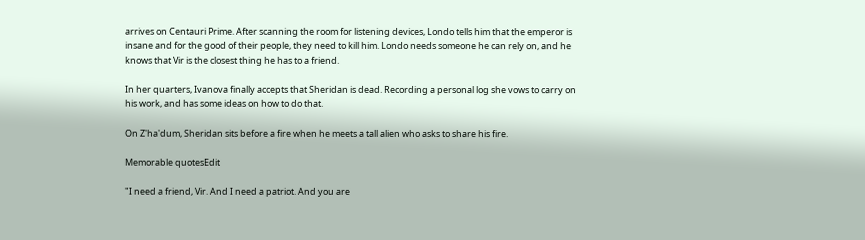arrives on Centauri Prime. After scanning the room for listening devices, Londo tells him that the emperor is insane and for the good of their people, they need to kill him. Londo needs someone he can rely on, and he knows that Vir is the closest thing he has to a friend.

In her quarters, Ivanova finally accepts that Sheridan is dead. Recording a personal log she vows to carry on his work, and has some ideas on how to do that.

On Z'ha'dum, Sheridan sits before a fire when he meets a tall alien who asks to share his fire.

Memorable quotesEdit

"I need a friend, Vir. And I need a patriot. And you are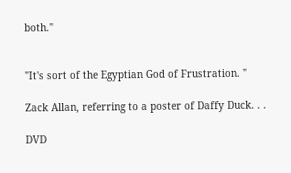both."


"It's sort of the Egyptian God of Frustration. "

Zack Allan, referring to a poster of Daffy Duck. . .

DVD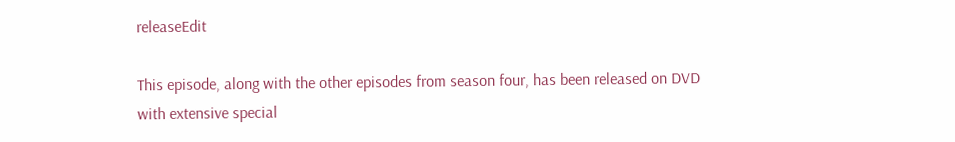releaseEdit

This episode, along with the other episodes from season four, has been released on DVD with extensive special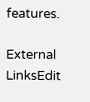features.

External LinksEdit